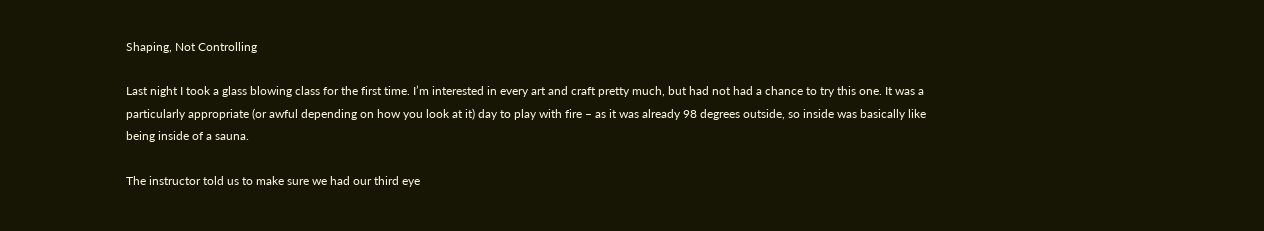Shaping, Not Controlling

Last night I took a glass blowing class for the first time. I’m interested in every art and craft pretty much, but had not had a chance to try this one. It was a particularly appropriate (or awful depending on how you look at it) day to play with fire – as it was already 98 degrees outside, so inside was basically like being inside of a sauna.

The instructor told us to make sure we had our third eye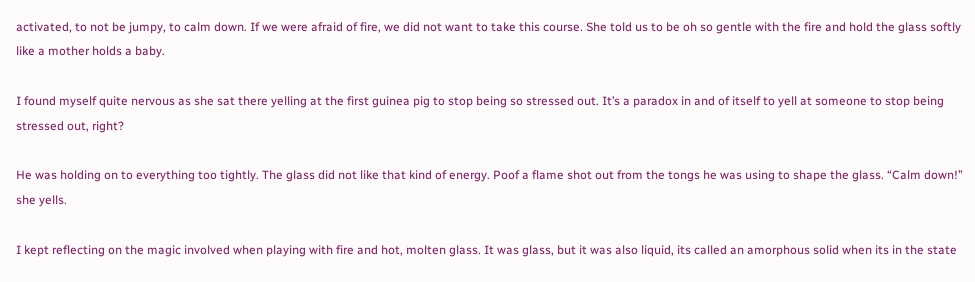activated, to not be jumpy, to calm down. If we were afraid of fire, we did not want to take this course. She told us to be oh so gentle with the fire and hold the glass softly like a mother holds a baby.

I found myself quite nervous as she sat there yelling at the first guinea pig to stop being so stressed out. It’s a paradox in and of itself to yell at someone to stop being stressed out, right?

He was holding on to everything too tightly. The glass did not like that kind of energy. Poof a flame shot out from the tongs he was using to shape the glass. “Calm down!” she yells.

I kept reflecting on the magic involved when playing with fire and hot, molten glass. It was glass, but it was also liquid, its called an amorphous solid when its in the state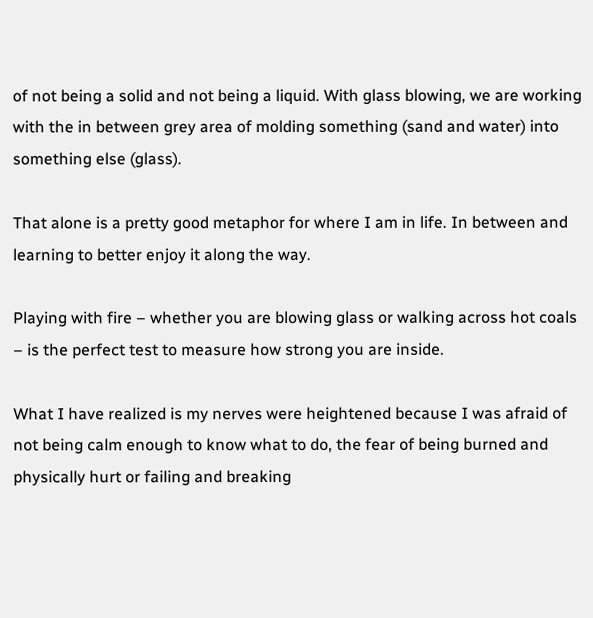of not being a solid and not being a liquid. With glass blowing, we are working with the in between grey area of molding something (sand and water) into something else (glass).

That alone is a pretty good metaphor for where I am in life. In between and learning to better enjoy it along the way.

Playing with fire – whether you are blowing glass or walking across hot coals – is the perfect test to measure how strong you are inside.

What I have realized is my nerves were heightened because I was afraid of not being calm enough to know what to do, the fear of being burned and physically hurt or failing and breaking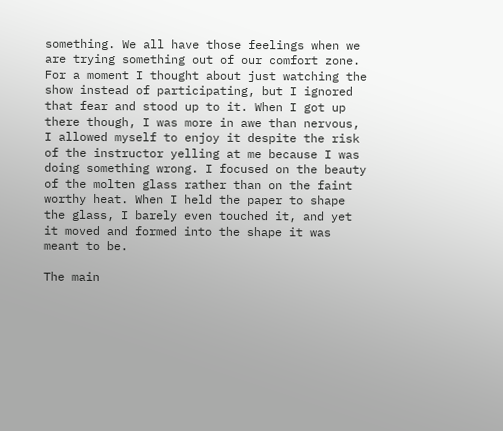something. We all have those feelings when we are trying something out of our comfort zone. For a moment I thought about just watching the show instead of participating, but I ignored that fear and stood up to it. When I got up there though, I was more in awe than nervous, I allowed myself to enjoy it despite the risk of the instructor yelling at me because I was doing something wrong. I focused on the beauty of the molten glass rather than on the faint worthy heat. When I held the paper to shape the glass, I barely even touched it, and yet it moved and formed into the shape it was meant to be.

The main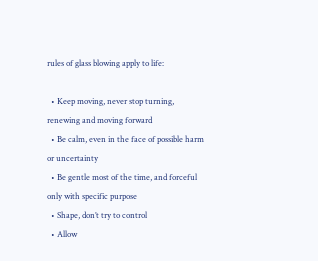rules of glass blowing apply to life:

  • Keep moving, never stop turning, renewing and moving forward
  • Be calm, even in the face of possible harm or uncertainty
  • Be gentle most of the time, and forceful only with specific purpose
  • Shape, don’t try to control
  • Allow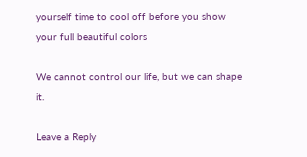yourself time to cool off before you show your full beautiful colors

We cannot control our life, but we can shape it.

Leave a Reply